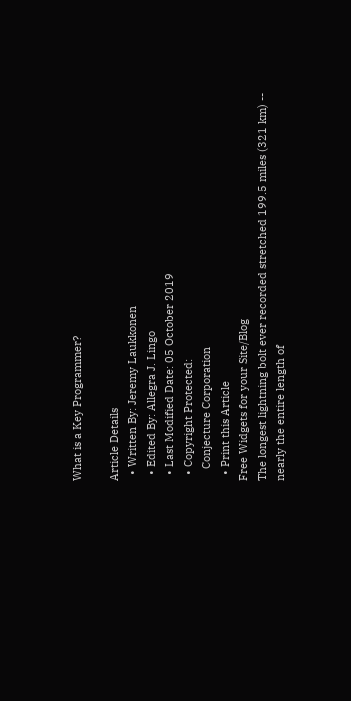What is a Key Programmer?

Article Details
  • Written By: Jeremy Laukkonen
  • Edited By: Allegra J. Lingo
  • Last Modified Date: 05 October 2019
  • Copyright Protected:
    Conjecture Corporation
  • Print this Article
Free Widgets for your Site/Blog
The longest lightning bolt ever recorded stretched 199.5 miles (321 km) -- nearly the entire length of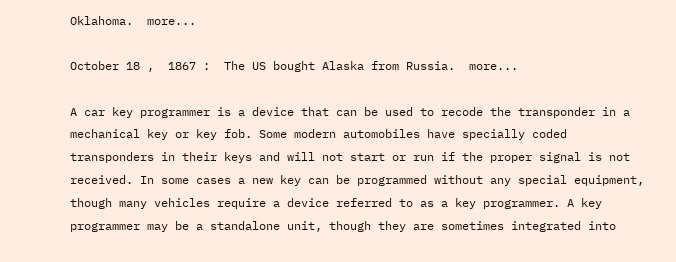Oklahoma.  more...

October 18 ,  1867 :  The US bought Alaska from Russia.  more...

A car key programmer is a device that can be used to recode the transponder in a mechanical key or key fob. Some modern automobiles have specially coded transponders in their keys and will not start or run if the proper signal is not received. In some cases a new key can be programmed without any special equipment, though many vehicles require a device referred to as a key programmer. A key programmer may be a standalone unit, though they are sometimes integrated into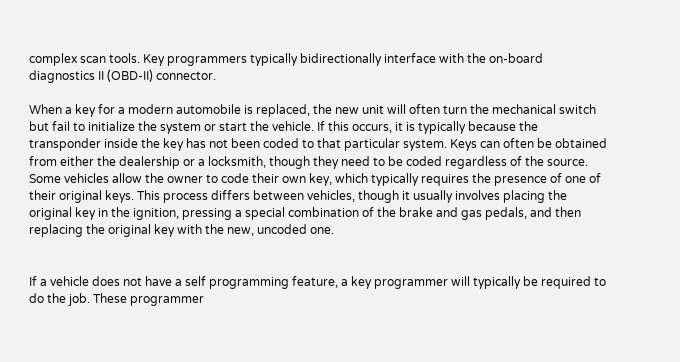complex scan tools. Key programmers typically bidirectionally interface with the on-board diagnostics II (OBD-II) connector.

When a key for a modern automobile is replaced, the new unit will often turn the mechanical switch but fail to initialize the system or start the vehicle. If this occurs, it is typically because the transponder inside the key has not been coded to that particular system. Keys can often be obtained from either the dealership or a locksmith, though they need to be coded regardless of the source. Some vehicles allow the owner to code their own key, which typically requires the presence of one of their original keys. This process differs between vehicles, though it usually involves placing the original key in the ignition, pressing a special combination of the brake and gas pedals, and then replacing the original key with the new, uncoded one.


If a vehicle does not have a self programming feature, a key programmer will typically be required to do the job. These programmer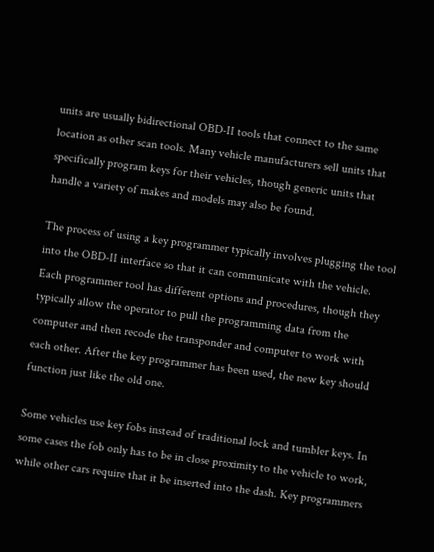units are usually bidirectional OBD-II tools that connect to the same location as other scan tools. Many vehicle manufacturers sell units that specifically program keys for their vehicles, though generic units that handle a variety of makes and models may also be found.

The process of using a key programmer typically involves plugging the tool into the OBD-II interface so that it can communicate with the vehicle. Each programmer tool has different options and procedures, though they typically allow the operator to pull the programming data from the computer and then recode the transponder and computer to work with each other. After the key programmer has been used, the new key should function just like the old one.

Some vehicles use key fobs instead of traditional lock and tumbler keys. In some cases the fob only has to be in close proximity to the vehicle to work, while other cars require that it be inserted into the dash. Key programmers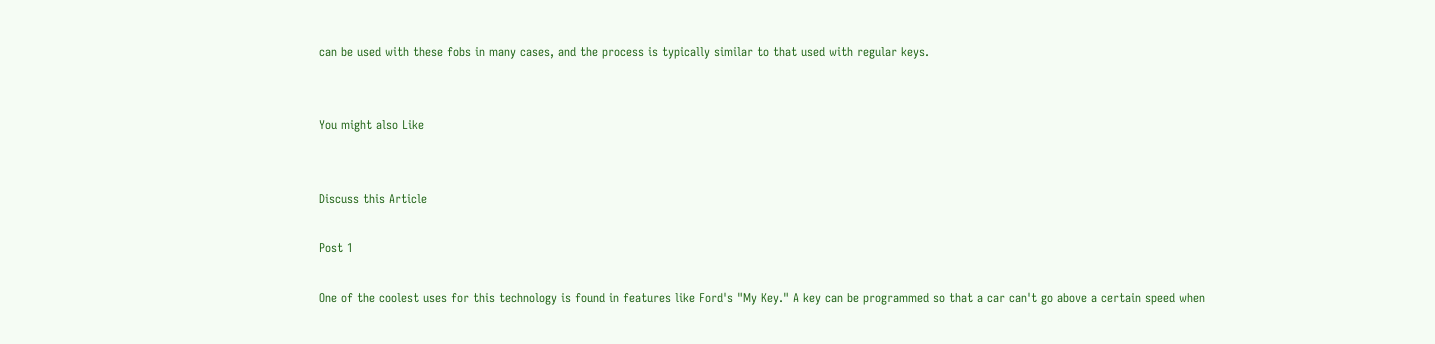can be used with these fobs in many cases, and the process is typically similar to that used with regular keys.


You might also Like


Discuss this Article

Post 1

One of the coolest uses for this technology is found in features like Ford's "My Key." A key can be programmed so that a car can't go above a certain speed when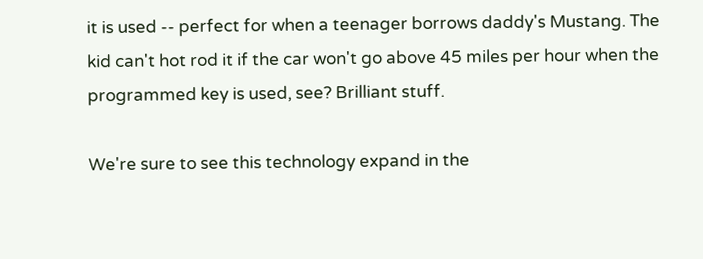it is used -- perfect for when a teenager borrows daddy's Mustang. The kid can't hot rod it if the car won't go above 45 miles per hour when the programmed key is used, see? Brilliant stuff.

We're sure to see this technology expand in the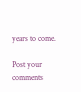years to come.

Post your comments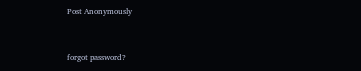Post Anonymously


forgot password?